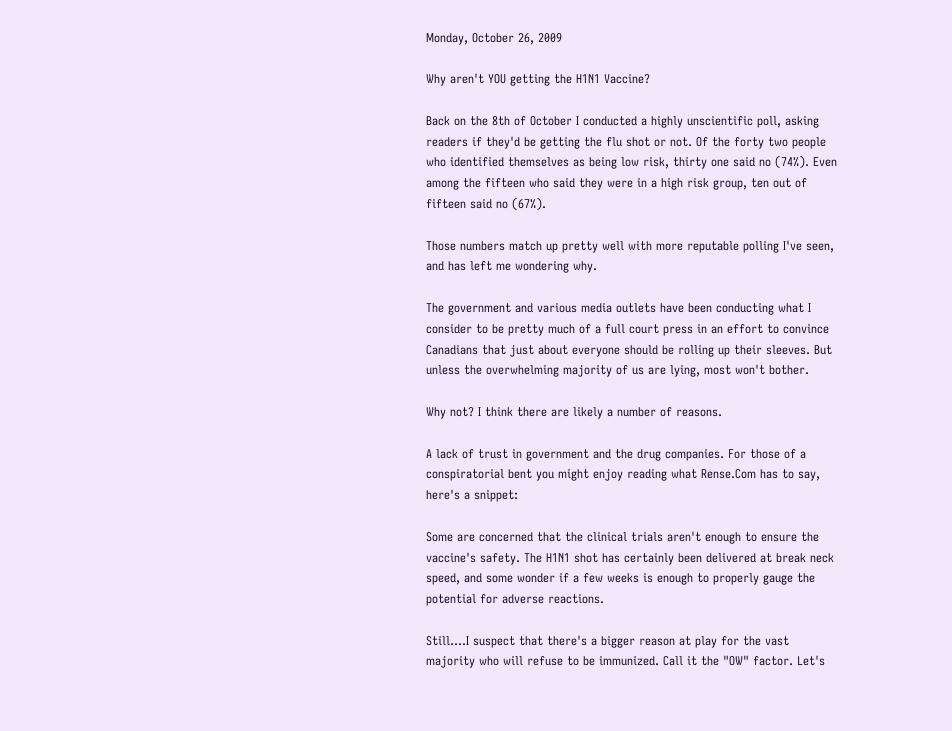Monday, October 26, 2009

Why aren't YOU getting the H1N1 Vaccine?

Back on the 8th of October I conducted a highly unscientific poll, asking readers if they'd be getting the flu shot or not. Of the forty two people who identified themselves as being low risk, thirty one said no (74%). Even among the fifteen who said they were in a high risk group, ten out of fifteen said no (67%).

Those numbers match up pretty well with more reputable polling I've seen, and has left me wondering why.

The government and various media outlets have been conducting what I consider to be pretty much of a full court press in an effort to convince Canadians that just about everyone should be rolling up their sleeves. But unless the overwhelming majority of us are lying, most won't bother.

Why not? I think there are likely a number of reasons.

A lack of trust in government and the drug companies. For those of a conspiratorial bent you might enjoy reading what Rense.Com has to say, here's a snippet:

Some are concerned that the clinical trials aren't enough to ensure the vaccine's safety. The H1N1 shot has certainly been delivered at break neck speed, and some wonder if a few weeks is enough to properly gauge the potential for adverse reactions.

Still....I suspect that there's a bigger reason at play for the vast majority who will refuse to be immunized. Call it the "OW" factor. Let's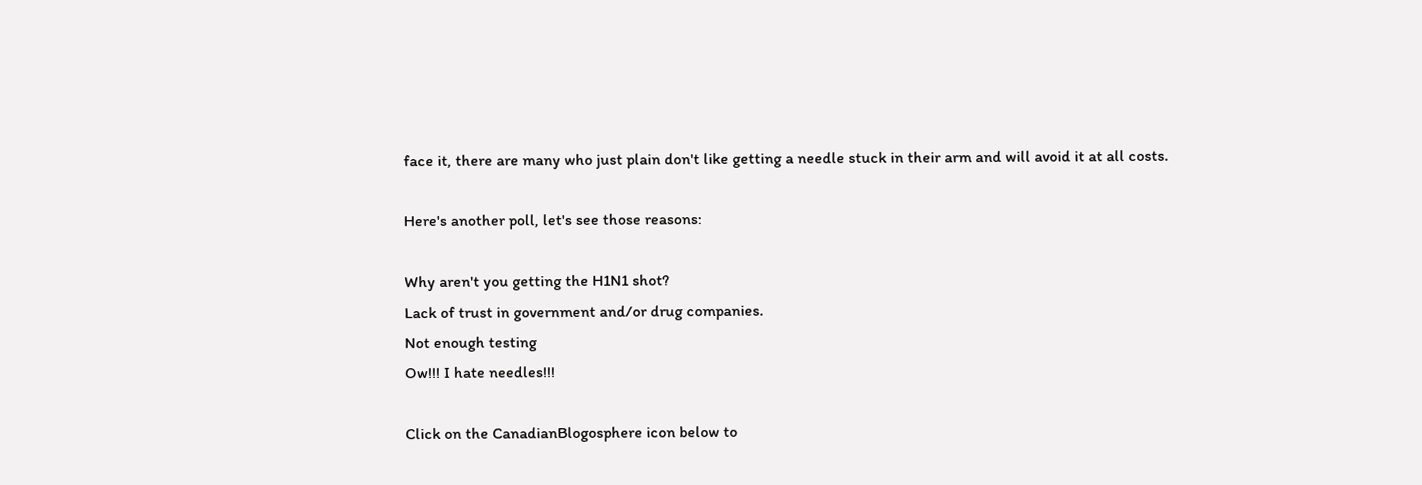face it, there are many who just plain don't like getting a needle stuck in their arm and will avoid it at all costs.

Here's another poll, let's see those reasons:

Why aren't you getting the H1N1 shot?
Lack of trust in government and/or drug companies.
Not enough testing
Ow!!! I hate needles!!!

Click on the CanadianBlogosphere icon below to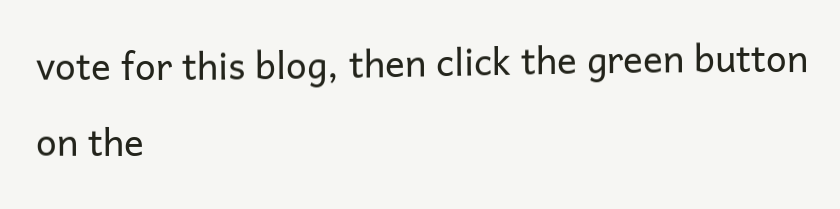vote for this blog, then click the green button on the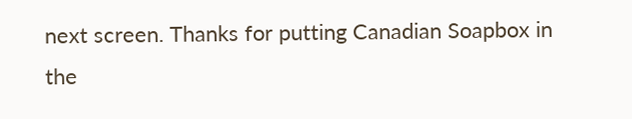next screen. Thanks for putting Canadian Soapbox in the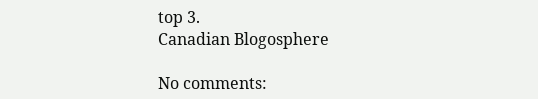top 3.
Canadian Blogosphere

No comments: